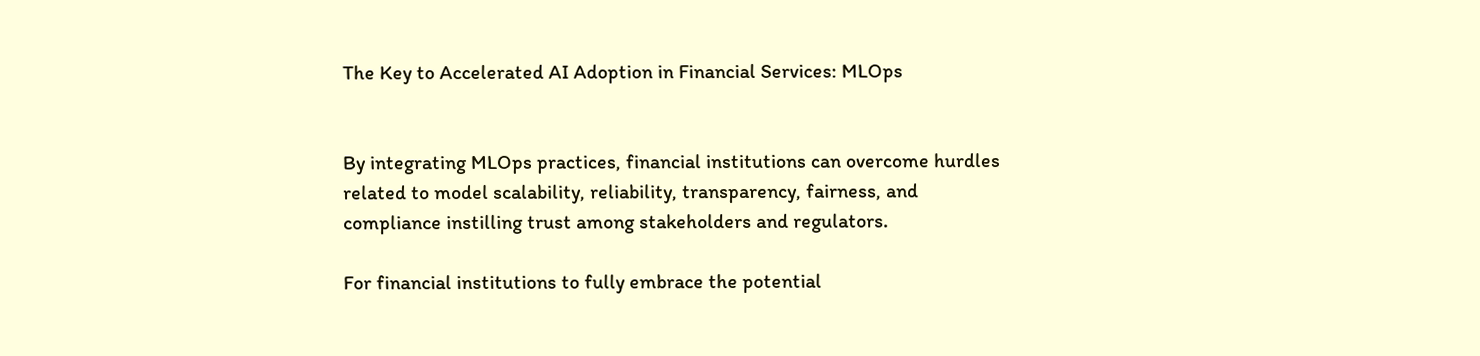The Key to Accelerated AI Adoption in Financial Services: MLOps


By integrating MLOps practices, financial institutions can overcome hurdles related to model scalability, reliability, transparency, fairness, and compliance instilling trust among stakeholders and regulators.

For financial institutions to fully embrace the potential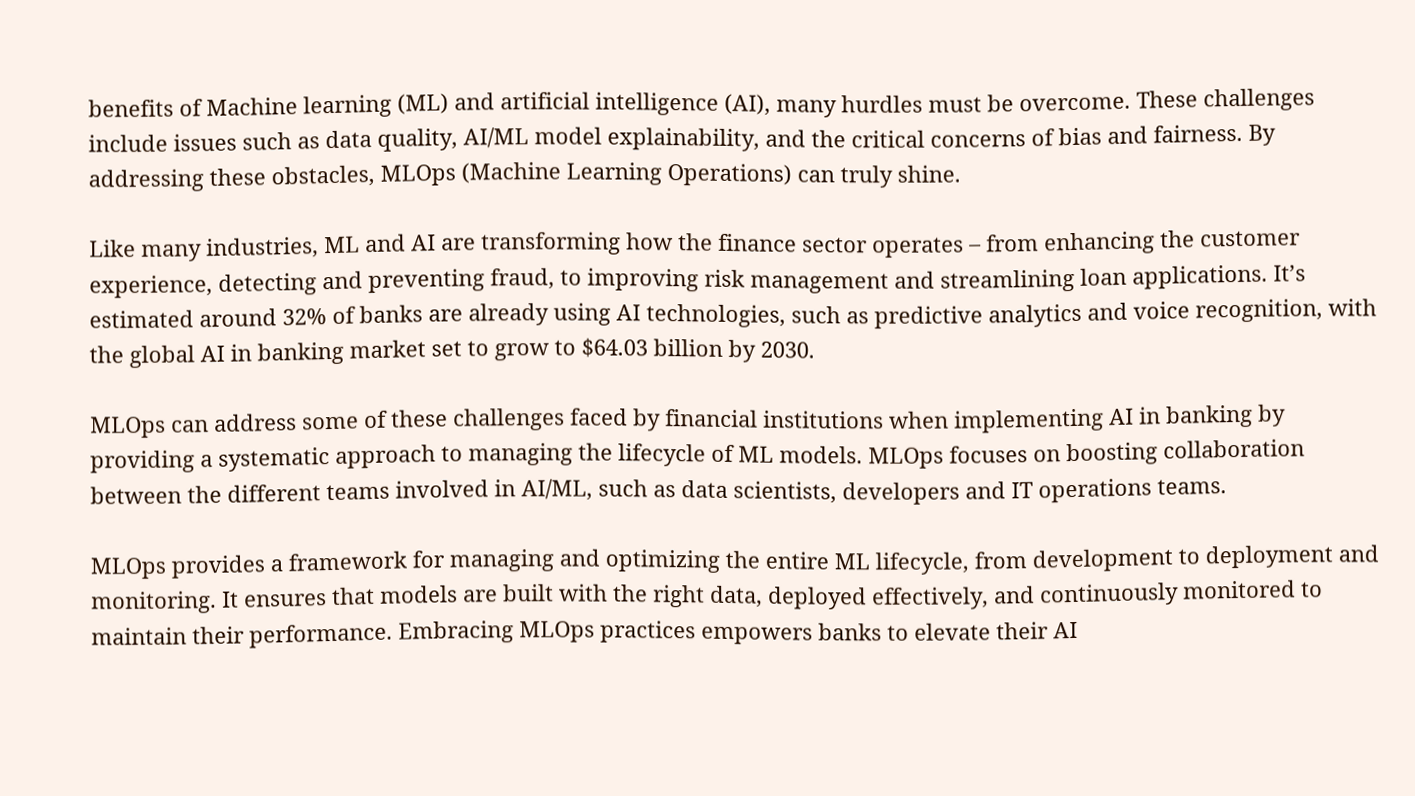benefits of Machine learning (ML) and artificial intelligence (AI), many hurdles must be overcome. These challenges include issues such as data quality, AI/ML model explainability, and the critical concerns of bias and fairness. By addressing these obstacles, MLOps (Machine Learning Operations) can truly shine.

Like many industries, ML and AI are transforming how the finance sector operates – from enhancing the customer experience, detecting and preventing fraud, to improving risk management and streamlining loan applications. It’s estimated around 32% of banks are already using AI technologies, such as predictive analytics and voice recognition, with the global AI in banking market set to grow to $64.03 billion by 2030.

MLOps can address some of these challenges faced by financial institutions when implementing AI in banking by providing a systematic approach to managing the lifecycle of ML models. MLOps focuses on boosting collaboration between the different teams involved in AI/ML, such as data scientists, developers and IT operations teams.

MLOps provides a framework for managing and optimizing the entire ML lifecycle, from development to deployment and monitoring. It ensures that models are built with the right data, deployed effectively, and continuously monitored to maintain their performance. Embracing MLOps practices empowers banks to elevate their AI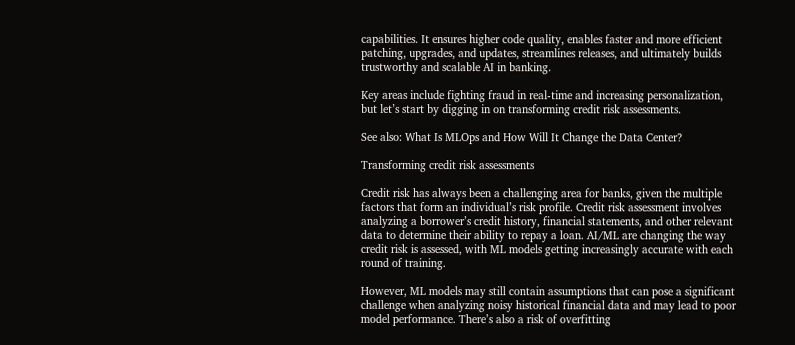capabilities. It ensures higher code quality, enables faster and more efficient patching, upgrades, and updates, streamlines releases, and ultimately builds trustworthy and scalable AI in banking.

Key areas include fighting fraud in real-time and increasing personalization, but let’s start by digging in on transforming credit risk assessments.

See also: What Is MLOps and How Will It Change the Data Center?

Transforming credit risk assessments

Credit risk has always been a challenging area for banks, given the multiple factors that form an individual’s risk profile. Credit risk assessment involves analyzing a borrower’s credit history, financial statements, and other relevant data to determine their ability to repay a loan. AI/ML are changing the way credit risk is assessed, with ML models getting increasingly accurate with each round of training.

However, ML models may still contain assumptions that can pose a significant challenge when analyzing noisy historical financial data and may lead to poor model performance. There’s also a risk of overfitting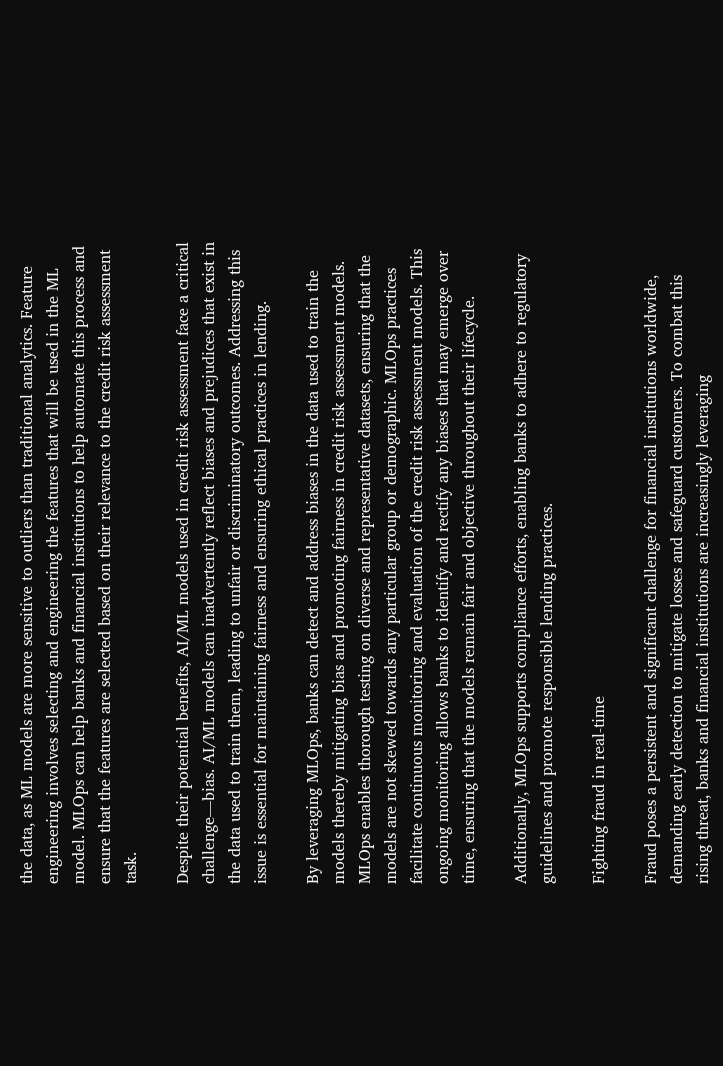the data, as ML models are more sensitive to outliers than traditional analytics. Feature engineering involves selecting and engineering the features that will be used in the ML model. MLOps can help banks and financial institutions to help automate this process and ensure that the features are selected based on their relevance to the credit risk assessment task.

Despite their potential benefits, AI/ML models used in credit risk assessment face a critical challenge—bias. AI/ML models can inadvertently reflect biases and prejudices that exist in the data used to train them, leading to unfair or discriminatory outcomes. Addressing this issue is essential for maintaining fairness and ensuring ethical practices in lending.

By leveraging MLOps, banks can detect and address biases in the data used to train the models thereby mitigating bias and promoting fairness in credit risk assessment models. MLOps enables thorough testing on diverse and representative datasets, ensuring that the models are not skewed towards any particular group or demographic. MLOps practices facilitate continuous monitoring and evaluation of the credit risk assessment models. This ongoing monitoring allows banks to identify and rectify any biases that may emerge over time, ensuring that the models remain fair and objective throughout their lifecycle.

Additionally, MLOps supports compliance efforts, enabling banks to adhere to regulatory guidelines and promote responsible lending practices.

Fighting fraud in real-time

Fraud poses a persistent and significant challenge for financial institutions worldwide, demanding early detection to mitigate losses and safeguard customers. To combat this rising threat, banks and financial institutions are increasingly leveraging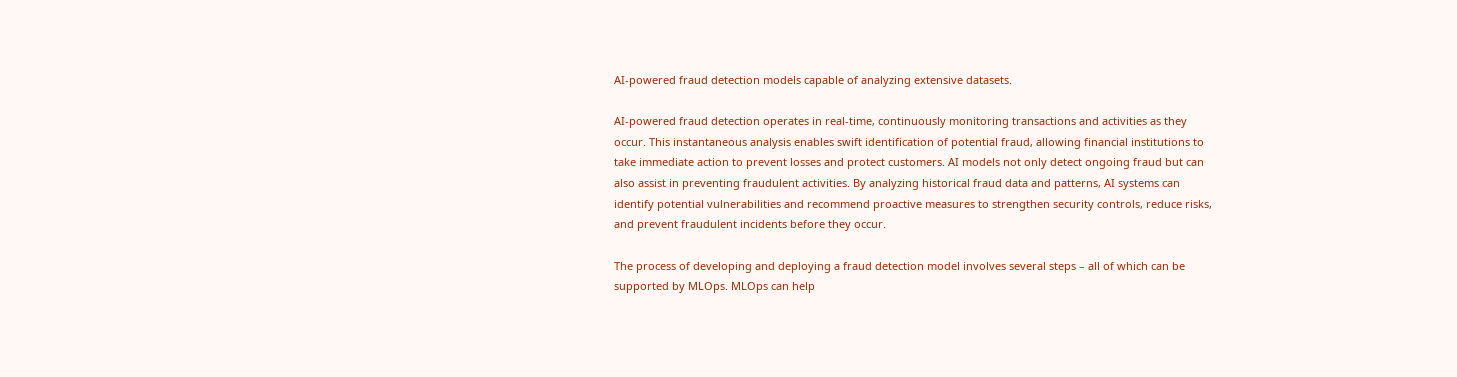AI-powered fraud detection models capable of analyzing extensive datasets.

AI-powered fraud detection operates in real-time, continuously monitoring transactions and activities as they occur. This instantaneous analysis enables swift identification of potential fraud, allowing financial institutions to take immediate action to prevent losses and protect customers. AI models not only detect ongoing fraud but can also assist in preventing fraudulent activities. By analyzing historical fraud data and patterns, AI systems can identify potential vulnerabilities and recommend proactive measures to strengthen security controls, reduce risks, and prevent fraudulent incidents before they occur.

The process of developing and deploying a fraud detection model involves several steps – all of which can be supported by MLOps. MLOps can help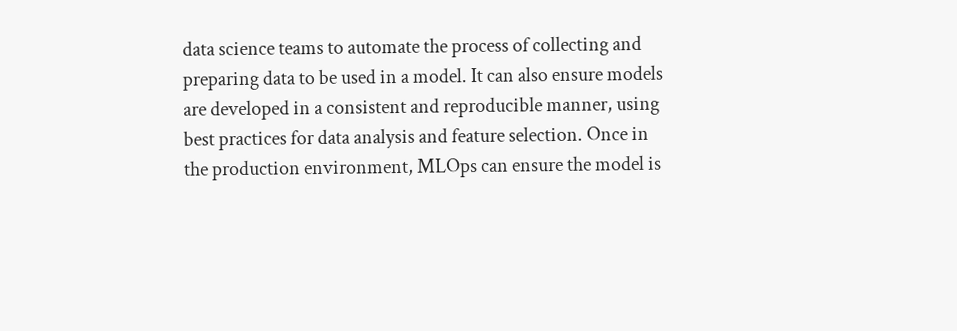data science teams to automate the process of collecting and preparing data to be used in a model. It can also ensure models are developed in a consistent and reproducible manner, using best practices for data analysis and feature selection. Once in the production environment, MLOps can ensure the model is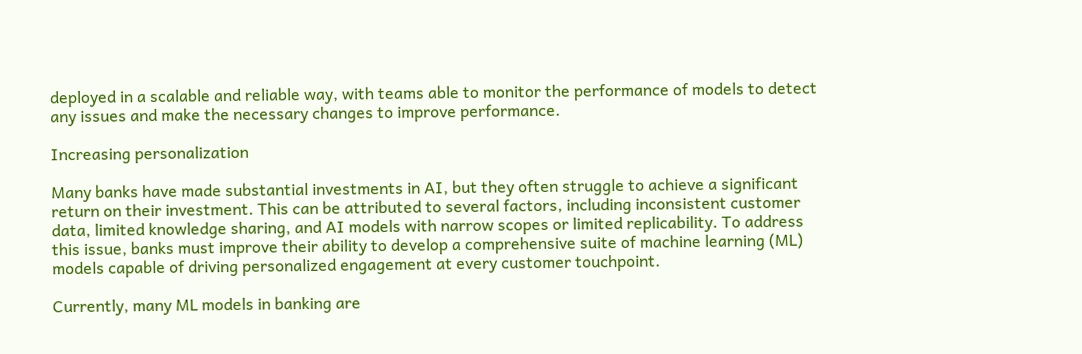deployed in a scalable and reliable way, with teams able to monitor the performance of models to detect any issues and make the necessary changes to improve performance.

Increasing personalization

Many banks have made substantial investments in AI, but they often struggle to achieve a significant return on their investment. This can be attributed to several factors, including inconsistent customer data, limited knowledge sharing, and AI models with narrow scopes or limited replicability. To address this issue, banks must improve their ability to develop a comprehensive suite of machine learning (ML) models capable of driving personalized engagement at every customer touchpoint.

Currently, many ML models in banking are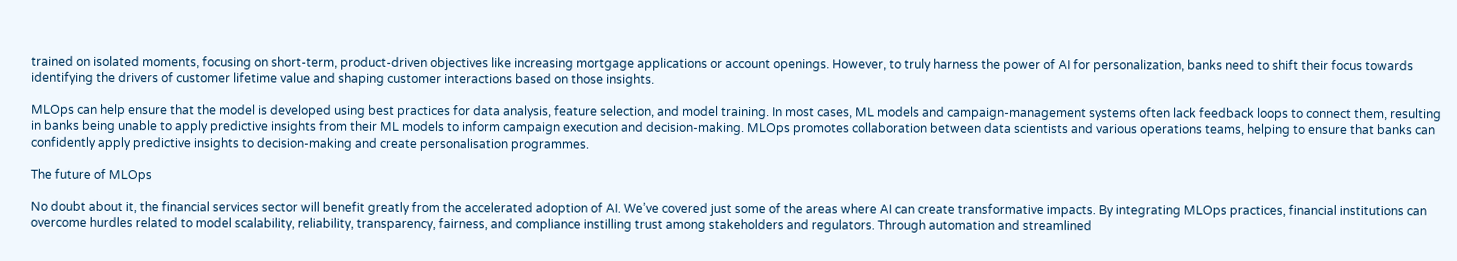trained on isolated moments, focusing on short-term, product-driven objectives like increasing mortgage applications or account openings. However, to truly harness the power of AI for personalization, banks need to shift their focus towards identifying the drivers of customer lifetime value and shaping customer interactions based on those insights.

MLOps can help ensure that the model is developed using best practices for data analysis, feature selection, and model training. In most cases, ML models and campaign-management systems often lack feedback loops to connect them, resulting in banks being unable to apply predictive insights from their ML models to inform campaign execution and decision-making. MLOps promotes collaboration between data scientists and various operations teams, helping to ensure that banks can confidently apply predictive insights to decision-making and create personalisation programmes.

The future of MLOps

No doubt about it, the financial services sector will benefit greatly from the accelerated adoption of AI. We’ve covered just some of the areas where AI can create transformative impacts. By integrating MLOps practices, financial institutions can overcome hurdles related to model scalability, reliability, transparency, fairness, and compliance instilling trust among stakeholders and regulators. Through automation and streamlined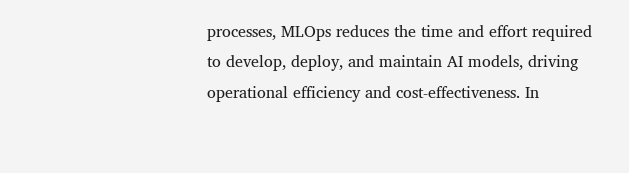processes, MLOps reduces the time and effort required to develop, deploy, and maintain AI models, driving operational efficiency and cost-effectiveness. In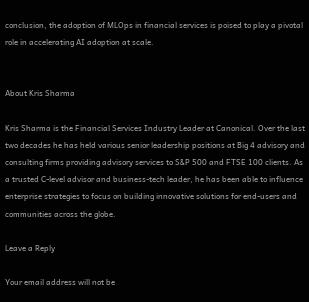conclusion, the adoption of MLOps in financial services is poised to play a pivotal role in accelerating AI adoption at scale.


About Kris Sharma

Kris Sharma is the Financial Services Industry Leader at Canonical. Over the last two decades he has held various senior leadership positions at Big 4 advisory and consulting firms providing advisory services to S&P 500 and FTSE 100 clients. As a trusted C-level advisor and business-tech leader, he has been able to influence enterprise strategies to focus on building innovative solutions for end-users and communities across the globe.

Leave a Reply

Your email address will not be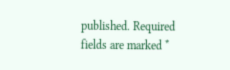published. Required fields are marked *